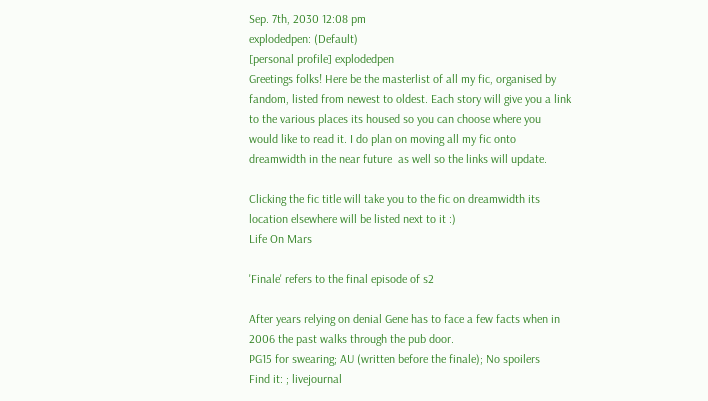Sep. 7th, 2030 12:08 pm
explodedpen: (Default)
[personal profile] explodedpen
Greetings folks! Here be the masterlist of all my fic, organised by fandom, listed from newest to oldest. Each story will give you a link to the various places its housed so you can choose where you would like to read it. I do plan on moving all my fic onto dreamwidth in the near future  as well so the links will update.

Clicking the fic title will take you to the fic on dreamwidth its location elsewhere will be listed next to it :)
Life On Mars

'Finale' refers to the final episode of s2

After years relying on denial Gene has to face a few facts when in 2006 the past walks through the pub door.
PG15 for swearing; AU (written before the finale); No spoilers
Find it: ; livejournal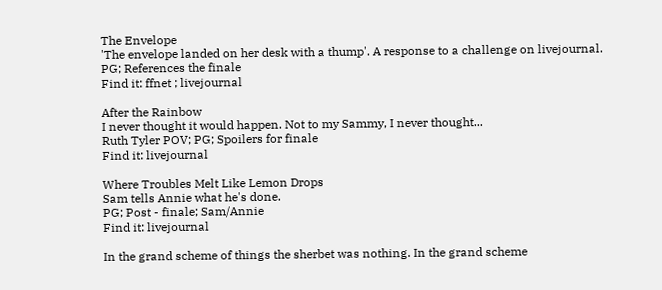The Envelope
'The envelope landed on her desk with a thump'. A response to a challenge on livejournal.
PG; References the finale
Find it: ffnet ; livejournal

After the Rainbow
I never thought it would happen. Not to my Sammy, I never thought...
Ruth Tyler POV; PG; Spoilers for finale
Find it: livejournal

Where Troubles Melt Like Lemon Drops
Sam tells Annie what he's done.
PG; Post - finale; Sam/Annie
Find it: livejournal

In the grand scheme of things the sherbet was nothing. In the grand scheme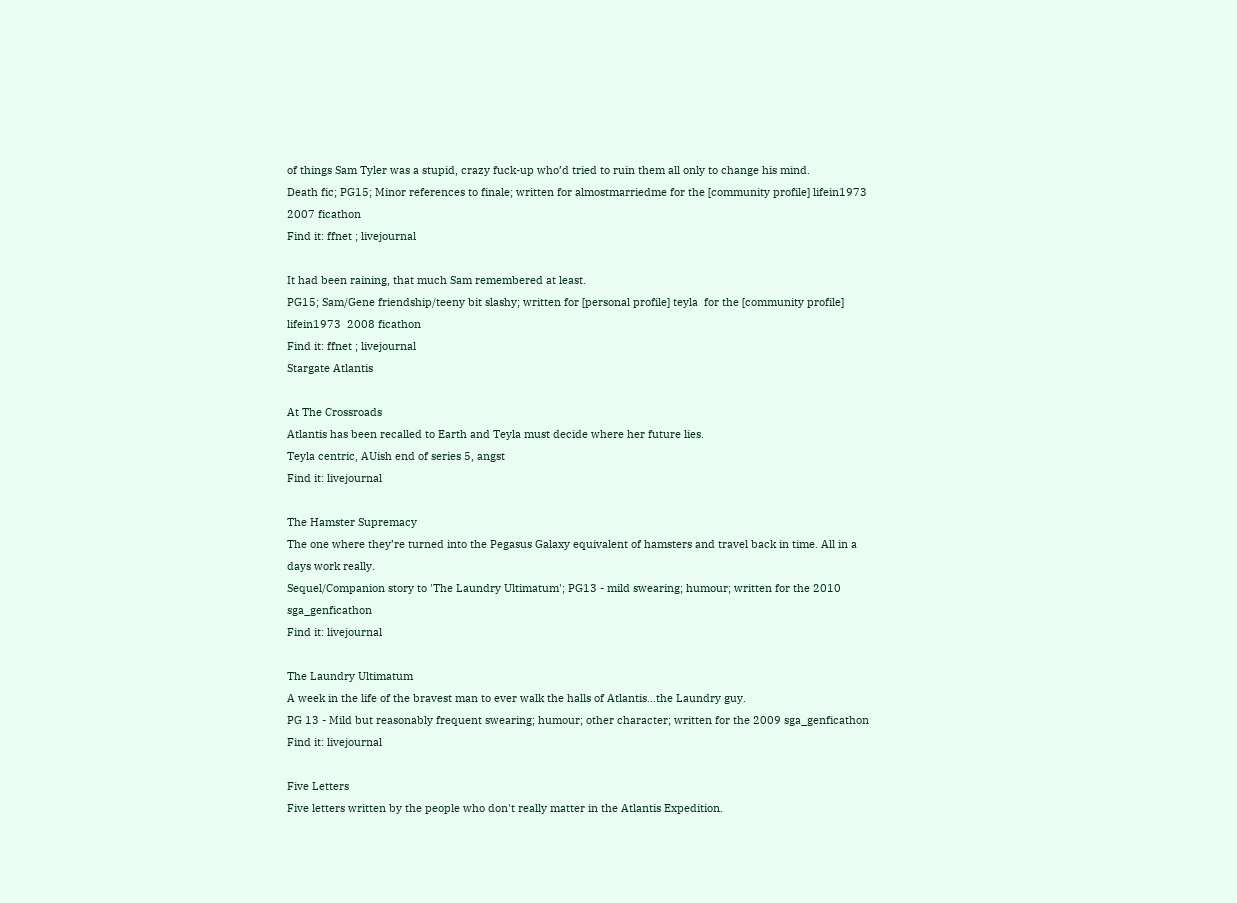of things Sam Tyler was a stupid, crazy fuck-up who’d tried to ruin them all only to change his mind.
Death fic; PG15; Minor references to finale; written for almostmarriedme for the [community profile] lifein1973  2007 ficathon
Find it: ffnet ; livejournal

It had been raining, that much Sam remembered at least.
PG15; Sam/Gene friendship/teeny bit slashy; written for [personal profile] teyla  for the [community profile] lifein1973  2008 ficathon
Find it: ffnet ; livejournal
Stargate Atlantis

At The Crossroads
Atlantis has been recalled to Earth and Teyla must decide where her future lies.
Teyla centric, AUish end of series 5, angst
Find it: livejournal

The Hamster Supremacy
The one where they’re turned into the Pegasus Galaxy equivalent of hamsters and travel back in time. All in a days work really.
Sequel/Companion story to 'The Laundry Ultimatum'; PG13 - mild swearing; humour; written for the 2010 sga_genficathon
Find it: livejournal

The Laundry Ultimatum
A week in the life of the bravest man to ever walk the halls of Atlantis...the Laundry guy.
PG 13 - Mild but reasonably frequent swearing; humour; other character; written for the 2009 sga_genficathon
Find it: livejournal

Five Letters
Five letters written by the people who don't really matter in the Atlantis Expedition.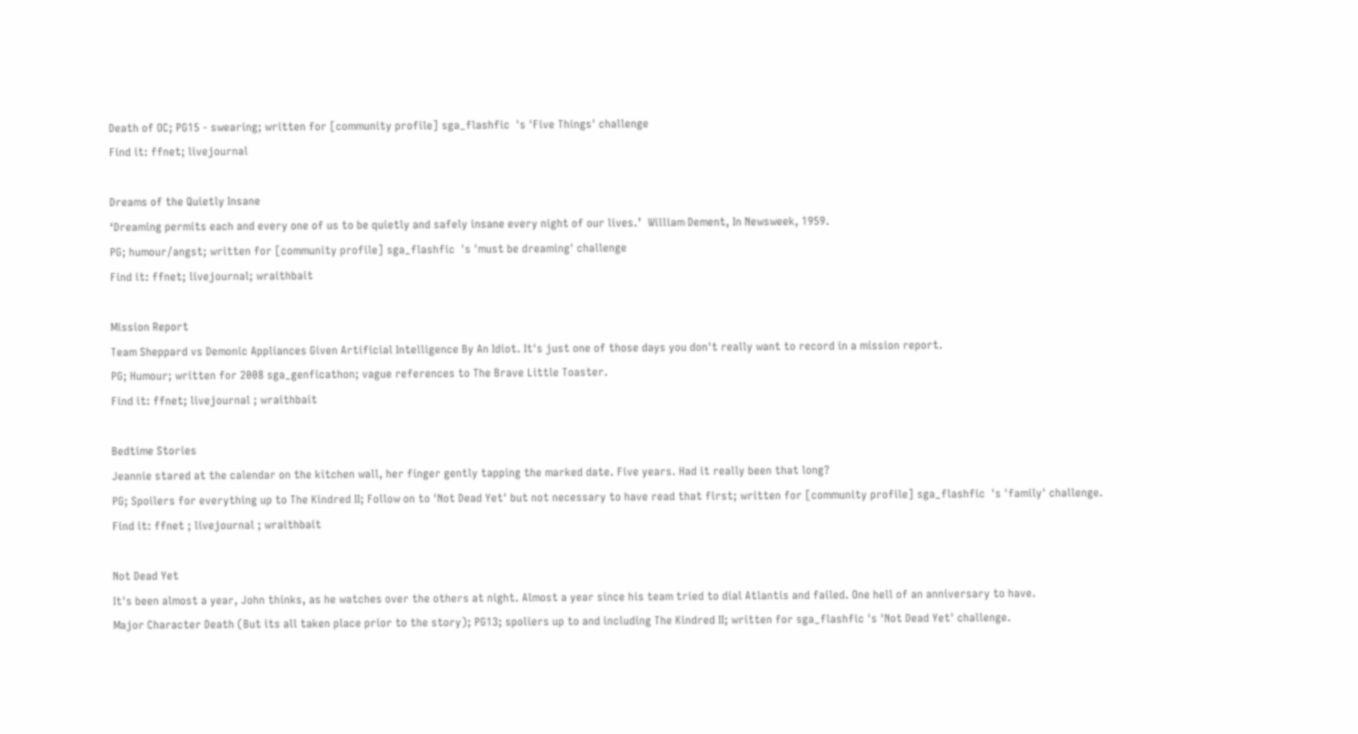Death of OC; PG15 - swearing; written for [community profile] sga_flashfic  's 'Five Things' challenge
Find it: ffnet; livejournal

Dreams of the Quietly Insane
‘Dreaming permits each and every one of us to be quietly and safely insane every night of our lives.’  William Dement, In Newsweek, 1959.
PG; humour/angst; written for [community profile] sga_flashfic  's 'must be dreaming' challenge
Find it: ffnet; livejournal; wraithbait

Mission Report
Team Sheppard vs Demonic Appliances Given Artificial Intelligence By An Idiot. It's just one of those days you don't really want to record in a mission report.
PG; Humour; written for 2008 sga_genficathon; vague references to The Brave Little Toaster.
Find it: ffnet; livejournal ; wraithbait

Bedtime Stories
Jeannie stared at the calendar on the kitchen wall, her finger gently tapping the marked date. Five years. Had it really been that long?
PG; Spoilers for everything up to The Kindred II; Follow on to 'Not Dead Yet' but not necessary to have read that first; written for [community profile] sga_flashfic  's 'family' challenge.
Find it: ffnet ; livejournal ; wraithbait

Not Dead Yet
It's been almost a year, John thinks, as he watches over the others at night. Almost a year since his team tried to dial Atlantis and failed. One hell of an anniversary to have.
Major Character Death (But its all taken place prior to the story); PG13; spoliers up to and including The Kindred II; written for sga_flashfic 's 'Not Dead Yet' challenge.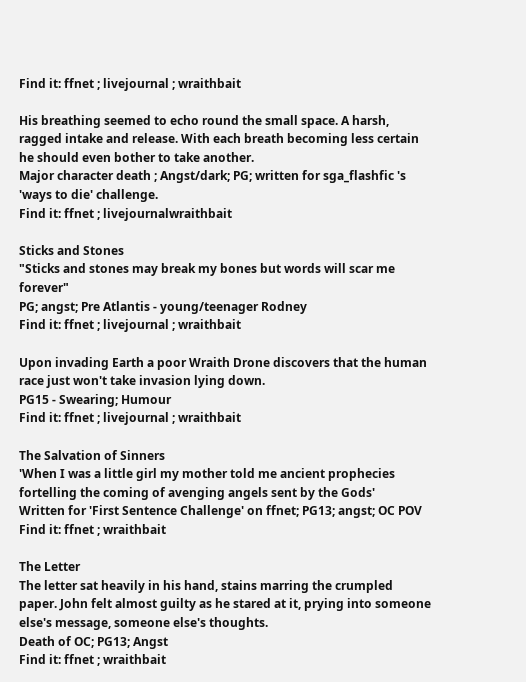Find it: ffnet ; livejournal ; wraithbait

His breathing seemed to echo round the small space. A harsh, ragged intake and release. With each breath becoming less certain he should even bother to take another.
Major character death ; Angst/dark; PG; written for sga_flashfic 's 'ways to die' challenge.
Find it: ffnet ; livejournalwraithbait

Sticks and Stones
"Sticks and stones may break my bones but words will scar me forever"
PG; angst; Pre Atlantis - young/teenager Rodney
Find it: ffnet ; livejournal ; wraithbait

Upon invading Earth a poor Wraith Drone discovers that the human race just won't take invasion lying down.
PG15 - Swearing; Humour
Find it: ffnet ; livejournal ; wraithbait

The Salvation of Sinners
'When I was a little girl my mother told me ancient prophecies fortelling the coming of avenging angels sent by the Gods'
Written for 'First Sentence Challenge' on ffnet; PG13; angst; OC POV
Find it: ffnet ; wraithbait

The Letter
The letter sat heavily in his hand, stains marring the crumpled paper. John felt almost guilty as he stared at it, prying into someone else's message, someone else's thoughts.
Death of OC; PG13; Angst
Find it: ffnet ; wraithbait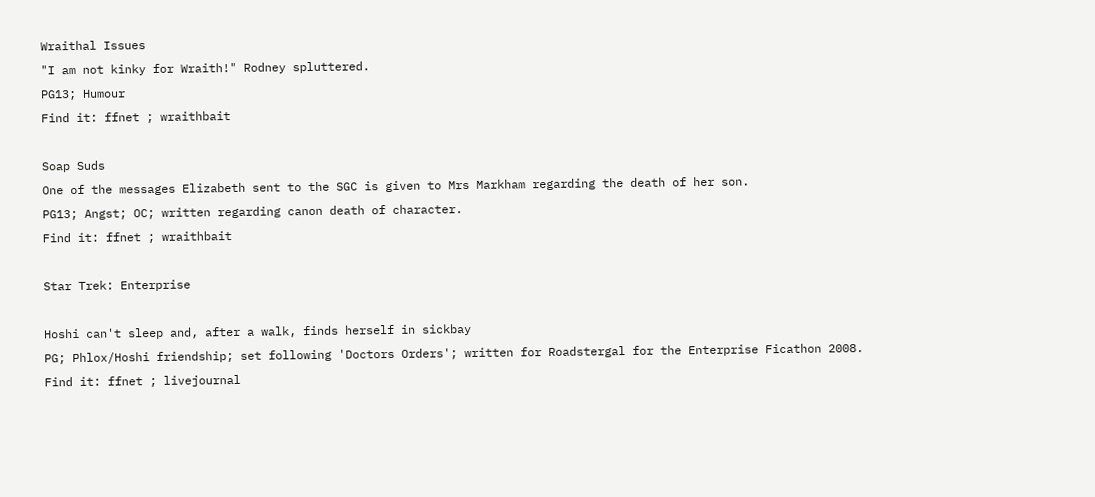Wraithal Issues
"I am not kinky for Wraith!" Rodney spluttered.
PG13; Humour
Find it: ffnet ; wraithbait

Soap Suds
One of the messages Elizabeth sent to the SGC is given to Mrs Markham regarding the death of her son.
PG13; Angst; OC; written regarding canon death of character.
Find it: ffnet ; wraithbait

Star Trek: Enterprise

Hoshi can't sleep and, after a walk, finds herself in sickbay
PG; Phlox/Hoshi friendship; set following 'Doctors Orders'; written for Roadstergal for the Enterprise Ficathon 2008.
Find it: ffnet ; livejournal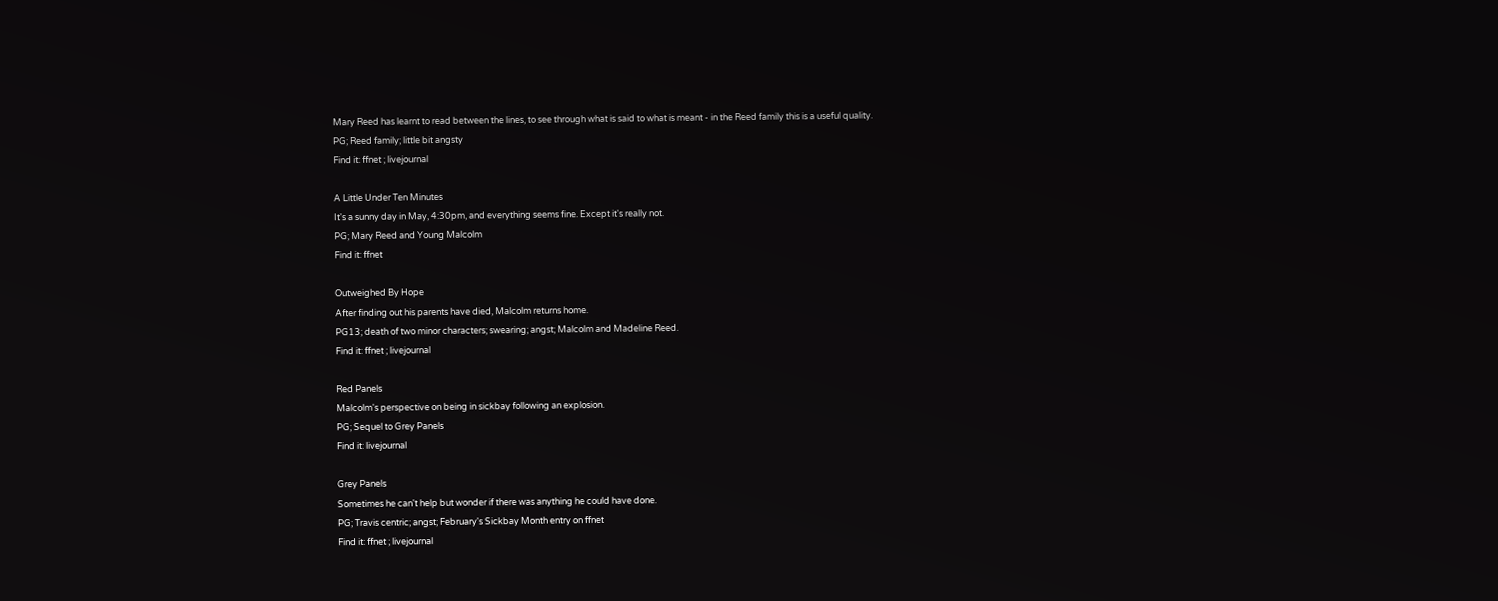Mary Reed has learnt to read between the lines, to see through what is said to what is meant - in the Reed family this is a useful quality.
PG; Reed family; little bit angsty
Find it: ffnet ; livejournal

A Little Under Ten Minutes
It's a sunny day in May, 4:30pm, and everything seems fine. Except it's really not.
PG; Mary Reed and Young Malcolm
Find it: ffnet

Outweighed By Hope
After finding out his parents have died, Malcolm returns home.
PG13; death of two minor characters; swearing; angst; Malcolm and Madeline Reed.
Find it: ffnet ; livejournal

Red Panels
Malcolm's perspective on being in sickbay following an explosion.
PG; Sequel to Grey Panels
Find it: livejournal

Grey Panels
Sometimes he can't help but wonder if there was anything he could have done.
PG; Travis centric; angst; February's Sickbay Month entry on ffnet
Find it: ffnet ; livejournal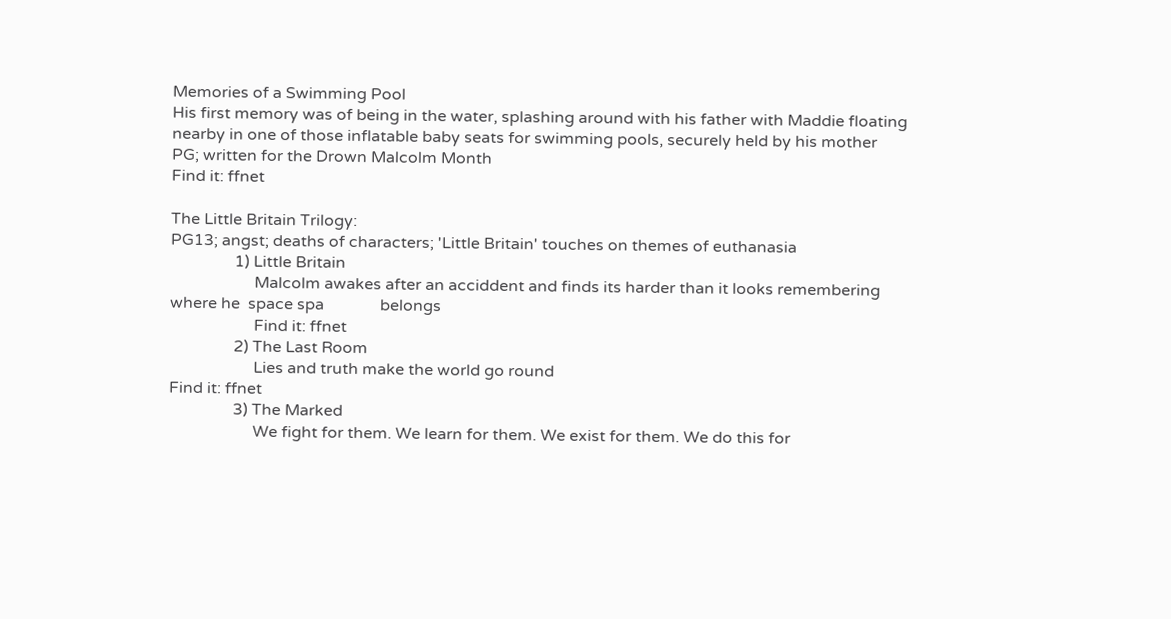Memories of a Swimming Pool
His first memory was of being in the water, splashing around with his father with Maddie floating nearby in one of those inflatable baby seats for swimming pools, securely held by his mother
PG; written for the Drown Malcolm Month
Find it: ffnet

The Little Britain Trilogy:
PG13; angst; deaths of characters; 'Little Britain' touches on themes of euthanasia
                1) Little Britain
                     Malcolm awakes after an acciddent and finds its harder than it looks remembering where he  space spa              belongs
                     Find it: ffnet
                2) The Last Room
                     Lies and truth make the world go round
Find it: ffnet
                3) The Marked
                     We fight for them. We learn for them. We exist for them. We do this for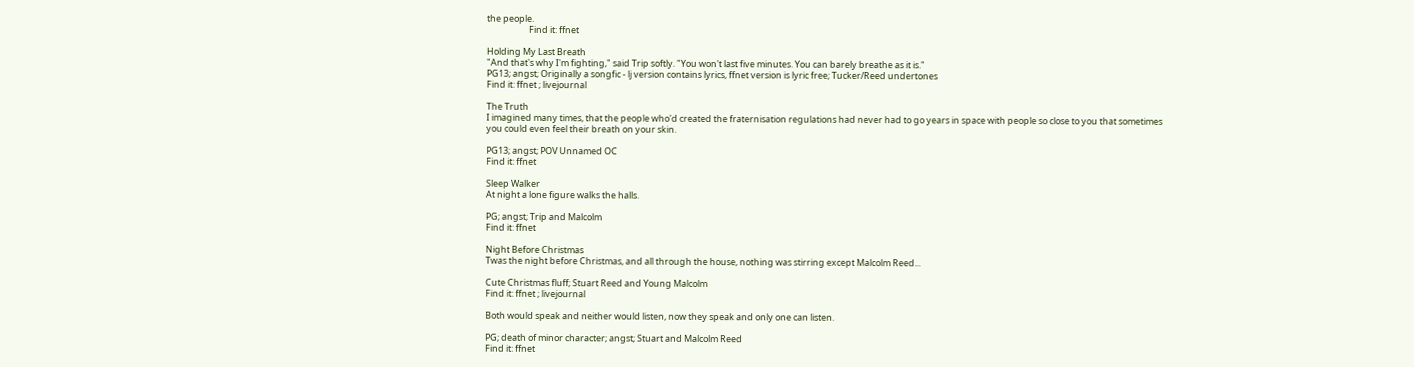the people.
                     Find it: ffnet

Holding My Last Breath
"And that's why I'm fighting," said Trip softly. "You won't last five minutes. You can barely breathe as it is."
PG13; angst; Originally a songfic - lj version contains lyrics, ffnet version is lyric free; Tucker/Reed undertones
Find it: ffnet ; livejournal

The Truth
I imagined many times, that the people who'd created the fraternisation regulations had never had to go years in space with people so close to you that sometimes you could even feel their breath on your skin.

PG13; angst; POV Unnamed OC
Find it: ffnet

Sleep Walker
At night a lone figure walks the halls.

PG; angst; Trip and Malcolm
Find it: ffnet

Night Before Christmas
Twas the night before Christmas, and all through the house, nothing was stirring except Malcolm Reed...

Cute Christmas fluff; Stuart Reed and Young Malcolm
Find it: ffnet ; livejournal

Both would speak and neither would listen, now they speak and only one can listen.

PG; death of minor character; angst; Stuart and Malcolm Reed
Find it: ffnet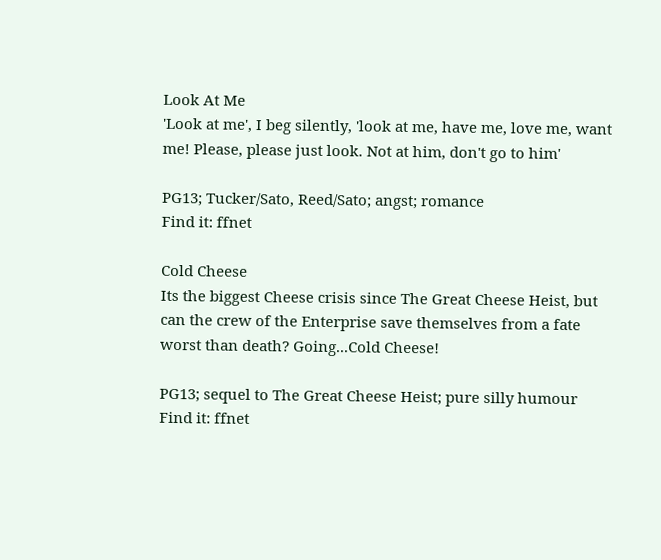Look At Me
'Look at me', I beg silently, 'look at me, have me, love me, want me! Please, please just look. Not at him, don't go to him'

PG13; Tucker/Sato, Reed/Sato; angst; romance
Find it: ffnet

Cold Cheese
Its the biggest Cheese crisis since The Great Cheese Heist, but can the crew of the Enterprise save themselves from a fate worst than death? Going...Cold Cheese!

PG13; sequel to The Great Cheese Heist; pure silly humour
Find it: ffnet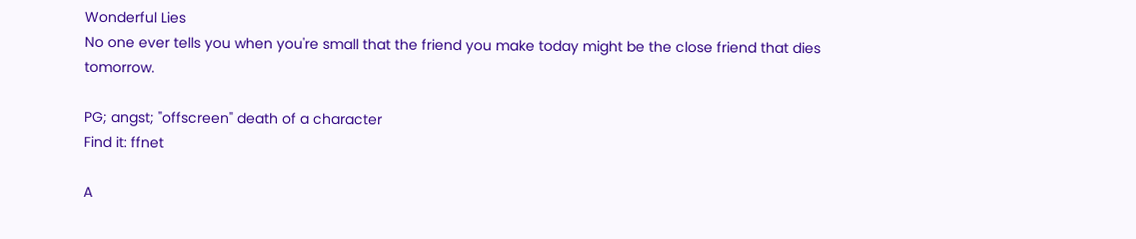Wonderful Lies
No one ever tells you when you're small that the friend you make today might be the close friend that dies tomorrow.

PG; angst; "offscreen" death of a character
Find it: ffnet

A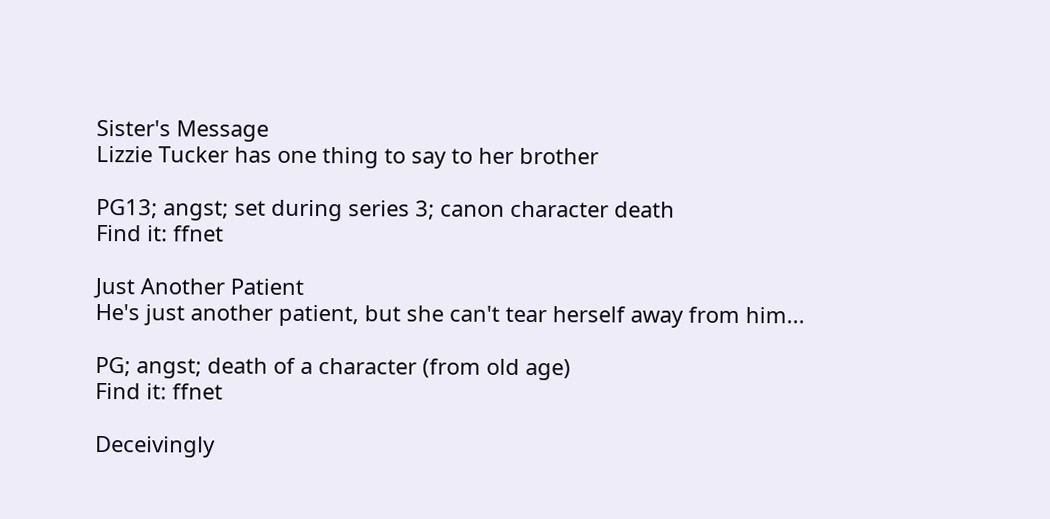Sister's Message
Lizzie Tucker has one thing to say to her brother

PG13; angst; set during series 3; canon character death
Find it: ffnet

Just Another Patient
He's just another patient, but she can't tear herself away from him...

PG; angst; death of a character (from old age)
Find it: ffnet

Deceivingly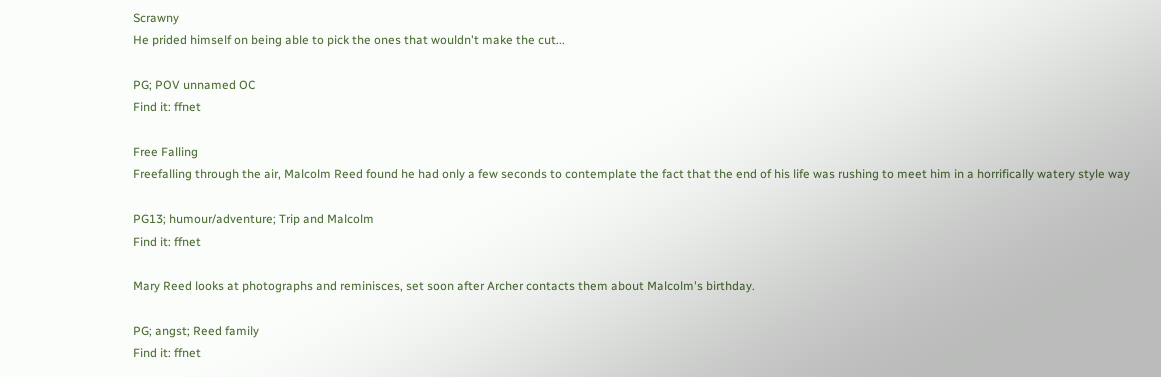Scrawny
He prided himself on being able to pick the ones that wouldn't make the cut...

PG; POV unnamed OC
Find it: ffnet

Free Falling
Freefalling through the air, Malcolm Reed found he had only a few seconds to contemplate the fact that the end of his life was rushing to meet him in a horrifically watery style way

PG13; humour/adventure; Trip and Malcolm
Find it: ffnet

Mary Reed looks at photographs and reminisces, set soon after Archer contacts them about Malcolm's birthday.

PG; angst; Reed family
Find it: ffnet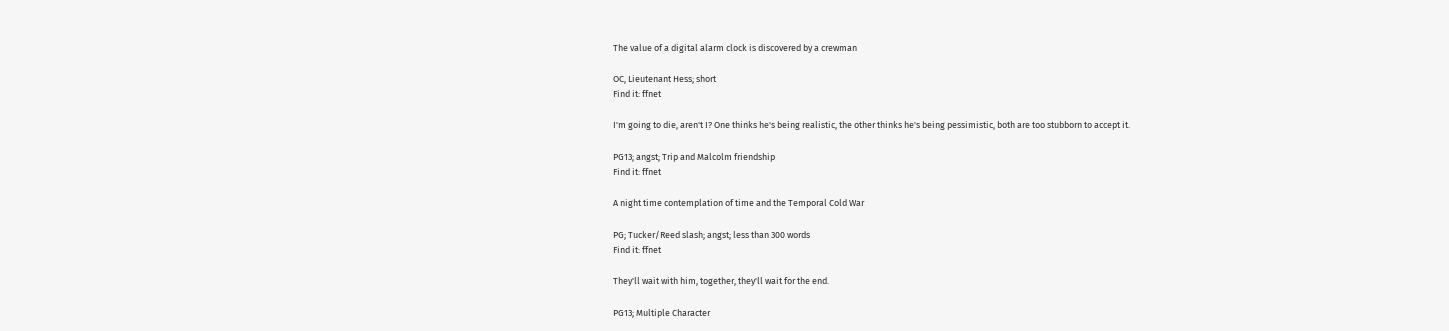The value of a digital alarm clock is discovered by a crewman

OC, Lieutenant Hess; short
Find it: ffnet

I'm going to die, aren't I? One thinks he's being realistic, the other thinks he's being pessimistic, both are too stubborn to accept it.

PG13; angst; Trip and Malcolm friendship
Find it: ffnet

A night time contemplation of time and the Temporal Cold War

PG; Tucker/Reed slash; angst; less than 300 words
Find it: ffnet

They'll wait with him, together, they'll wait for the end.

PG13; Multiple Character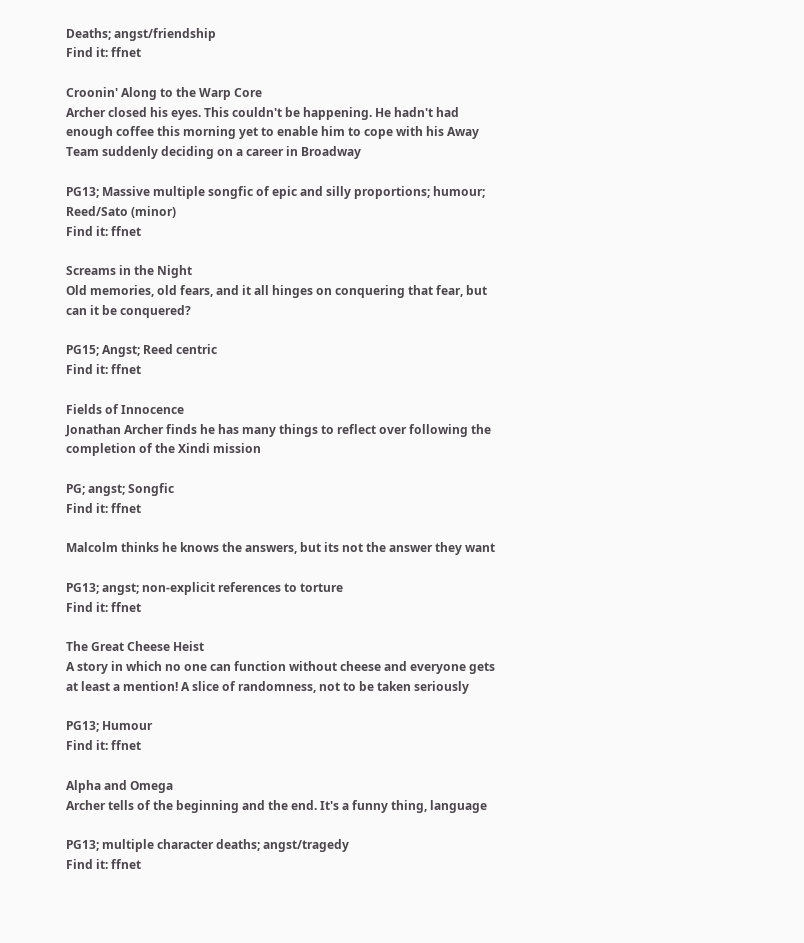Deaths; angst/friendship
Find it: ffnet

Croonin' Along to the Warp Core
Archer closed his eyes. This couldn't be happening. He hadn't had enough coffee this morning yet to enable him to cope with his Away Team suddenly deciding on a career in Broadway

PG13; Massive multiple songfic of epic and silly proportions; humour; Reed/Sato (minor)
Find it: ffnet

Screams in the Night
Old memories, old fears, and it all hinges on conquering that fear, but can it be conquered?

PG15; Angst; Reed centric
Find it: ffnet

Fields of Innocence
Jonathan Archer finds he has many things to reflect over following the completion of the Xindi mission

PG; angst; Songfic
Find it: ffnet

Malcolm thinks he knows the answers, but its not the answer they want

PG13; angst; non-explicit references to torture
Find it: ffnet

The Great Cheese Heist
A story in which no one can function without cheese and everyone gets at least a mention! A slice of randomness, not to be taken seriously

PG13; Humour
Find it: ffnet

Alpha and Omega
Archer tells of the beginning and the end. It's a funny thing, language

PG13; multiple character deaths; angst/tragedy
Find it: ffnet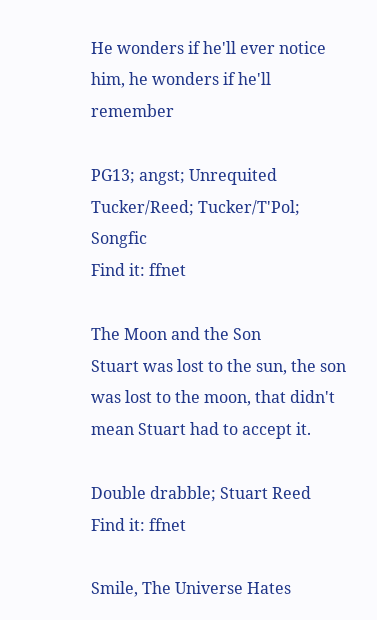He wonders if he'll ever notice him, he wonders if he'll remember

PG13; angst; Unrequited Tucker/Reed; Tucker/T'Pol; Songfic
Find it: ffnet

The Moon and the Son
Stuart was lost to the sun, the son was lost to the moon, that didn't mean Stuart had to accept it.

Double drabble; Stuart Reed
Find it: ffnet

Smile, The Universe Hates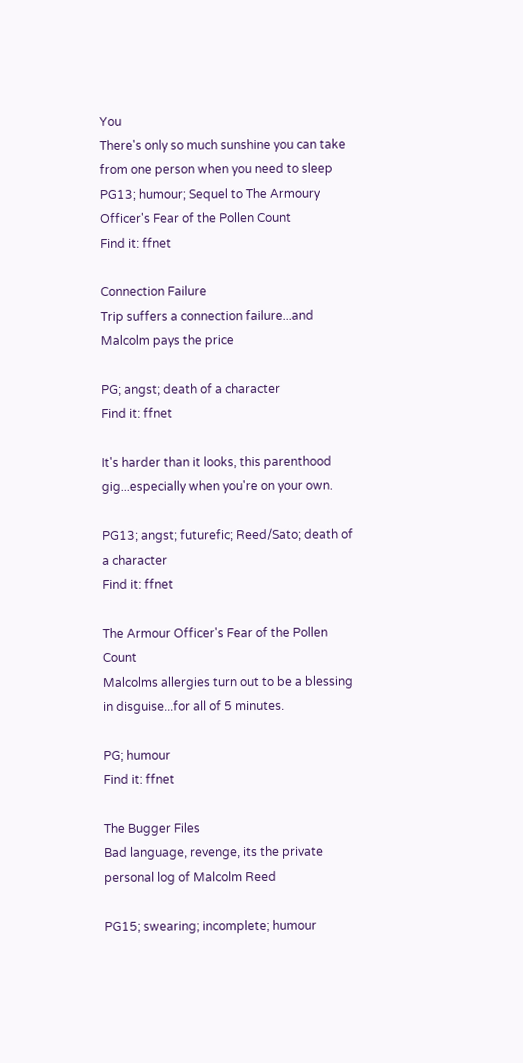You
There's only so much sunshine you can take from one person when you need to sleep
PG13; humour; Sequel to The Armoury Officer's Fear of the Pollen Count
Find it: ffnet

Connection Failure
Trip suffers a connection failure...and Malcolm pays the price

PG; angst; death of a character
Find it: ffnet

It's harder than it looks, this parenthood gig...especially when you're on your own.

PG13; angst; futurefic; Reed/Sato; death of a character
Find it: ffnet

The Armour Officer's Fear of the Pollen Count
Malcolms allergies turn out to be a blessing in disguise...for all of 5 minutes.

PG; humour
Find it: ffnet

The Bugger Files
Bad language, revenge, its the private personal log of Malcolm Reed

PG15; swearing; incomplete; humour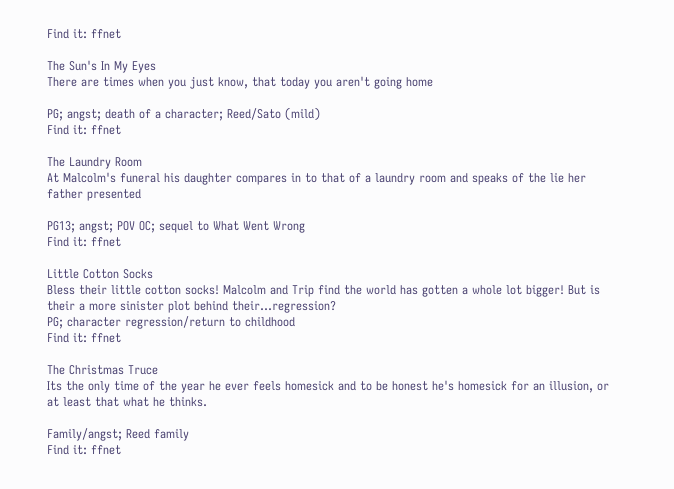Find it: ffnet

The Sun's In My Eyes
There are times when you just know, that today you aren't going home

PG; angst; death of a character; Reed/Sato (mild)
Find it: ffnet

The Laundry Room
At Malcolm's funeral his daughter compares in to that of a laundry room and speaks of the lie her father presented

PG13; angst; POV OC; sequel to What Went Wrong
Find it: ffnet

Little Cotton Socks
Bless their little cotton socks! Malcolm and Trip find the world has gotten a whole lot bigger! But is their a more sinister plot behind their...regression?
PG; character regression/return to childhood
Find it: ffnet

The Christmas Truce
Its the only time of the year he ever feels homesick and to be honest he's homesick for an illusion, or at least that what he thinks.

Family/angst; Reed family
Find it: ffnet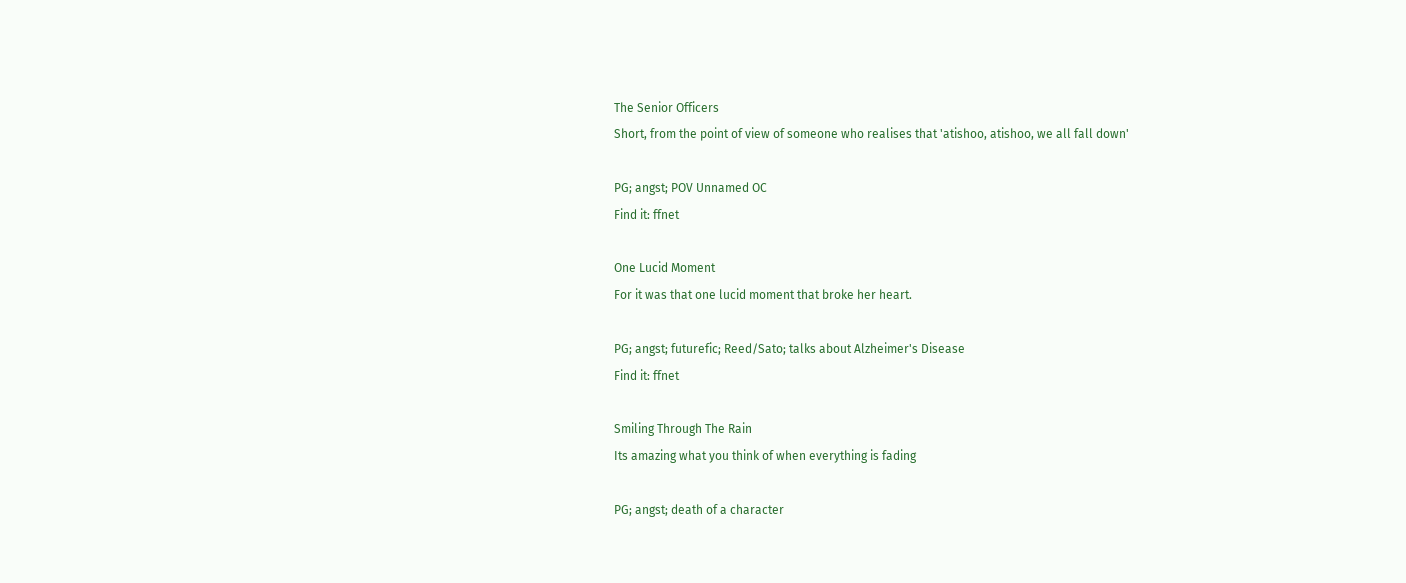The Senior Officers
Short, from the point of view of someone who realises that 'atishoo, atishoo, we all fall down'

PG; angst; POV Unnamed OC
Find it: ffnet

One Lucid Moment
For it was that one lucid moment that broke her heart.

PG; angst; futurefic; Reed/Sato; talks about Alzheimer's Disease
Find it: ffnet

Smiling Through The Rain
Its amazing what you think of when everything is fading

PG; angst; death of a character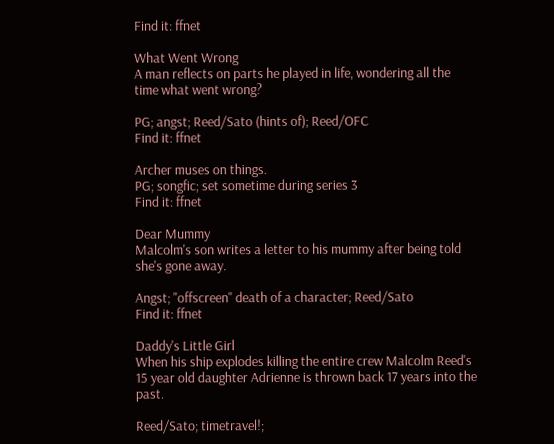Find it: ffnet

What Went Wrong
A man reflects on parts he played in life, wondering all the time what went wrong?

PG; angst; Reed/Sato (hints of); Reed/OFC
Find it: ffnet

Archer muses on things.
PG; songfic; set sometime during series 3
Find it: ffnet

Dear Mummy
Malcolm's son writes a letter to his mummy after being told she's gone away.

Angst; "offscreen" death of a character; Reed/Sato
Find it: ffnet

Daddy's Little Girl
When his ship explodes killing the entire crew Malcolm Reed's 15 year old daughter Adrienne is thrown back 17 years into the past.

Reed/Sato; timetravel!;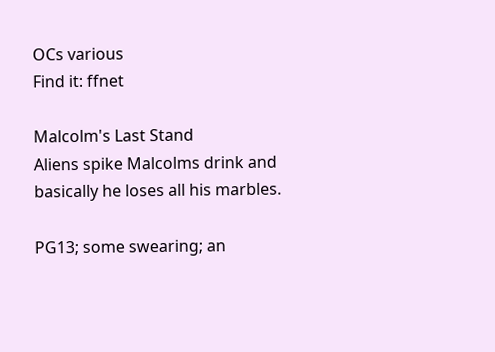OCs various
Find it: ffnet

Malcolm's Last Stand
Aliens spike Malcolms drink and basically he loses all his marbles.

PG13; some swearing; an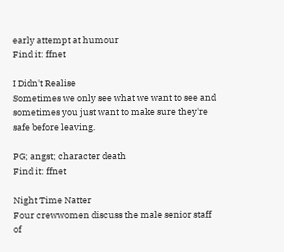early attempt at humour
Find it: ffnet

I Didn't Realise
Sometimes we only see what we want to see and sometimes you just want to make sure they're safe before leaving.

PG; angst; character death
Find it: ffnet

Night Time Natter
Four crewwomen discuss the male senior staff of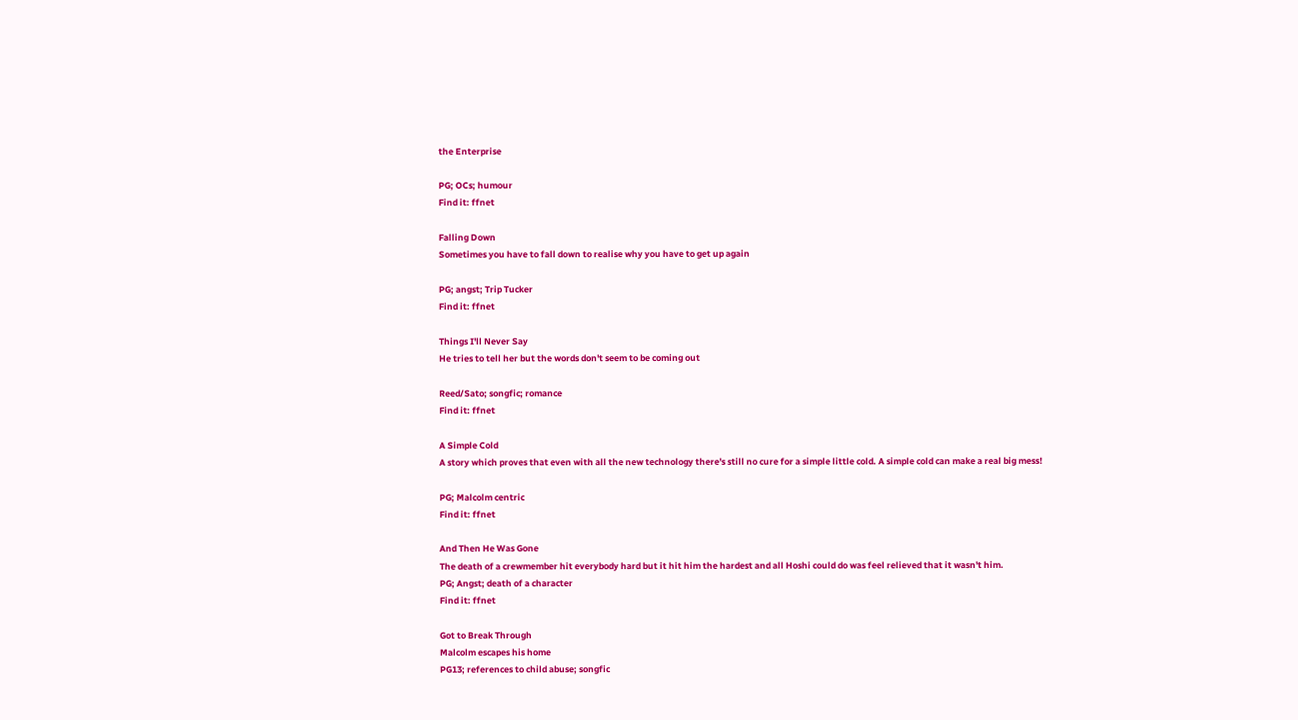the Enterprise

PG; OCs; humour
Find it: ffnet

Falling Down
Sometimes you have to fall down to realise why you have to get up again

PG; angst; Trip Tucker
Find it: ffnet

Things I'll Never Say
He tries to tell her but the words don't seem to be coming out

Reed/Sato; songfic; romance
Find it: ffnet

A Simple Cold
A story which proves that even with all the new technology there's still no cure for a simple little cold. A simple cold can make a real big mess!

PG; Malcolm centric
Find it: ffnet

And Then He Was Gone
The death of a crewmember hit everybody hard but it hit him the hardest and all Hoshi could do was feel relieved that it wasn't him.
PG; Angst; death of a character
Find it: ffnet

Got to Break Through
Malcolm escapes his home
PG13; references to child abuse; songfic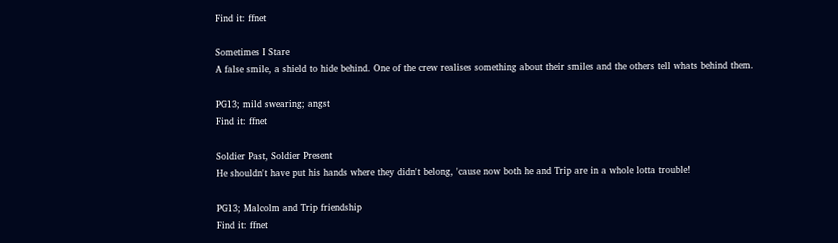Find it: ffnet

Sometimes I Stare
A false smile, a shield to hide behind. One of the crew realises something about their smiles and the others tell whats behind them.

PG13; mild swearing; angst
Find it: ffnet

Soldier Past, Soldier Present
He shouldn't have put his hands where they didn't belong, 'cause now both he and Trip are in a whole lotta trouble!

PG13; Malcolm and Trip friendship
Find it: ffnet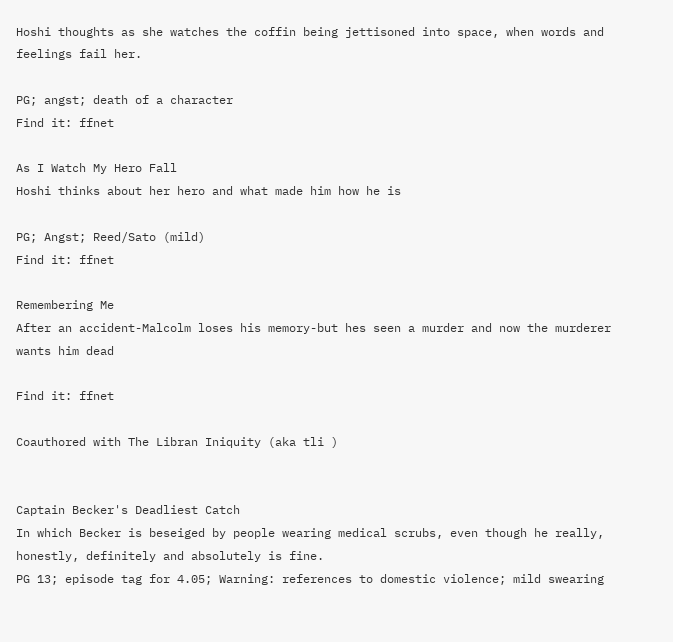Hoshi thoughts as she watches the coffin being jettisoned into space, when words and feelings fail her.

PG; angst; death of a character
Find it: ffnet

As I Watch My Hero Fall
Hoshi thinks about her hero and what made him how he is

PG; Angst; Reed/Sato (mild)
Find it: ffnet

Remembering Me
After an accident-Malcolm loses his memory-but hes seen a murder and now the murderer wants him dead

Find it: ffnet

Coauthored with The Libran Iniquity (aka tli )


Captain Becker's Deadliest Catch
In which Becker is beseiged by people wearing medical scrubs, even though he really, honestly, definitely and absolutely is fine.
PG 13; episode tag for 4.05; Warning: references to domestic violence; mild swearing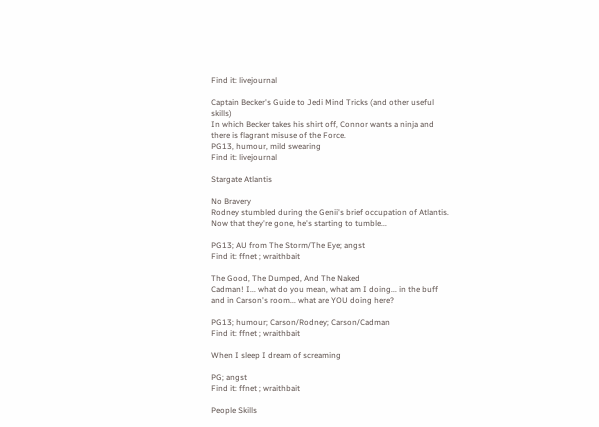Find it: livejournal

Captain Becker's Guide to Jedi Mind Tricks (and other useful skills)
In which Becker takes his shirt off, Connor wants a ninja and there is flagrant misuse of the Force.
PG13, humour, mild swearing
Find it: livejournal

Stargate Atlantis

No Bravery
Rodney stumbled during the Genii's brief occupation of Atlantis. Now that they're gone, he's starting to tumble...

PG13; AU from The Storm/The Eye; angst
Find it: ffnet ; wraithbait

The Good, The Dumped, And The Naked
Cadman! I... what do you mean, what am I doing... in the buff and in Carson's room... what are YOU doing here?

PG13; humour; Carson/Rodney; Carson/Cadman
Find it: ffnet ; wraithbait

When I sleep I dream of screaming

PG; angst
Find it: ffnet ; wraithbait

People Skills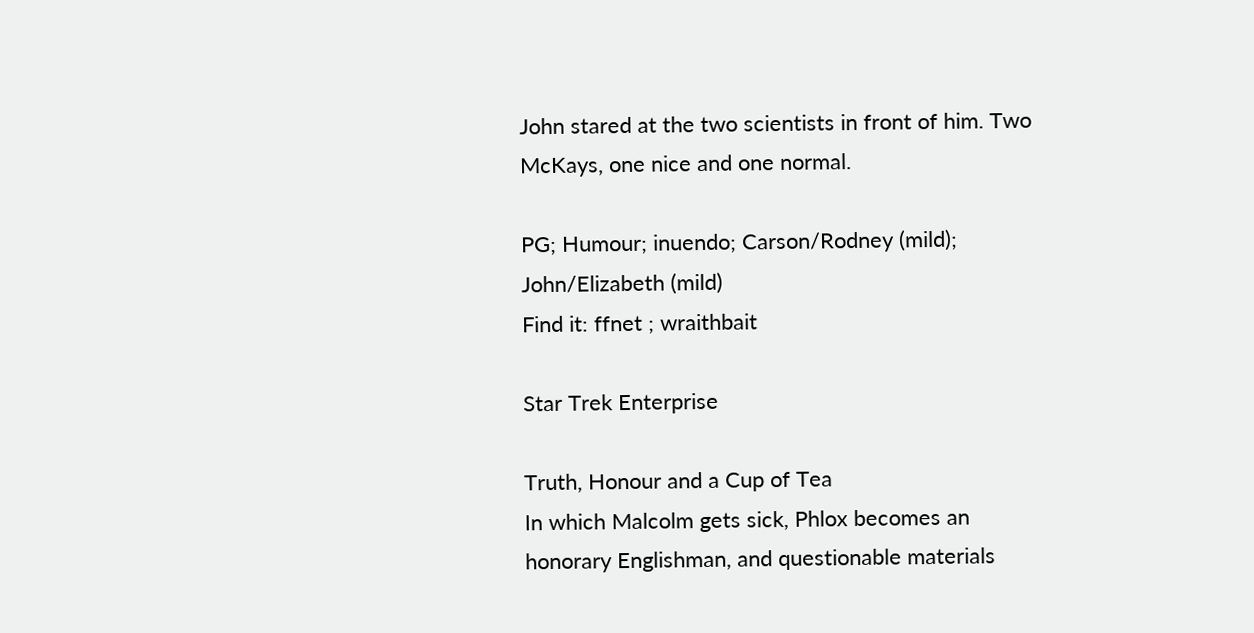John stared at the two scientists in front of him. Two McKays, one nice and one normal.

PG; Humour; inuendo; Carson/Rodney (mild); John/Elizabeth (mild)
Find it: ffnet ; wraithbait

Star Trek Enterprise

Truth, Honour and a Cup of Tea
In which Malcolm gets sick, Phlox becomes an honorary Englishman, and questionable materials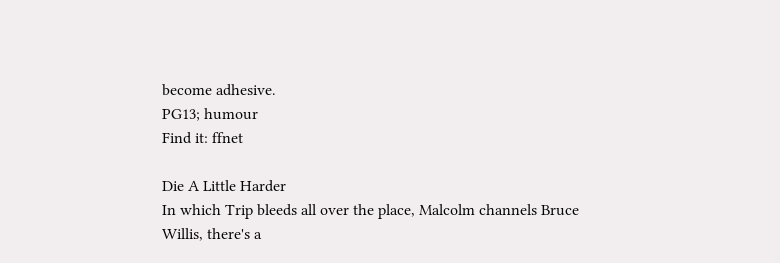become adhesive.
PG13; humour
Find it: ffnet

Die A Little Harder
In which Trip bleeds all over the place, Malcolm channels Bruce Willis, there's a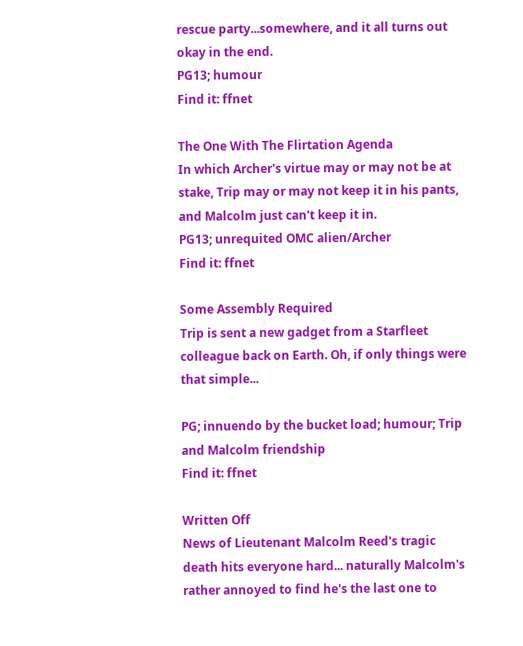rescue party...somewhere, and it all turns out okay in the end.
PG13; humour
Find it: ffnet

The One With The Flirtation Agenda
In which Archer's virtue may or may not be at stake, Trip may or may not keep it in his pants, and Malcolm just can't keep it in.
PG13; unrequited OMC alien/Archer
Find it: ffnet

Some Assembly Required
Trip is sent a new gadget from a Starfleet colleague back on Earth. Oh, if only things were that simple...

PG; innuendo by the bucket load; humour; Trip and Malcolm friendship
Find it: ffnet

Written Off
News of Lieutenant Malcolm Reed's tragic death hits everyone hard... naturally Malcolm's rather annoyed to find he's the last one to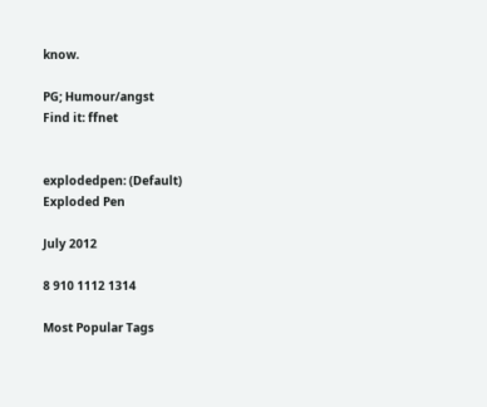know.

PG; Humour/angst
Find it: ffnet


explodedpen: (Default)
Exploded Pen

July 2012

8 910 1112 1314

Most Popular Tags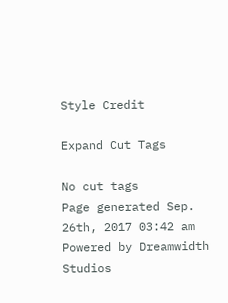Style Credit

Expand Cut Tags

No cut tags
Page generated Sep. 26th, 2017 03:42 am
Powered by Dreamwidth Studios